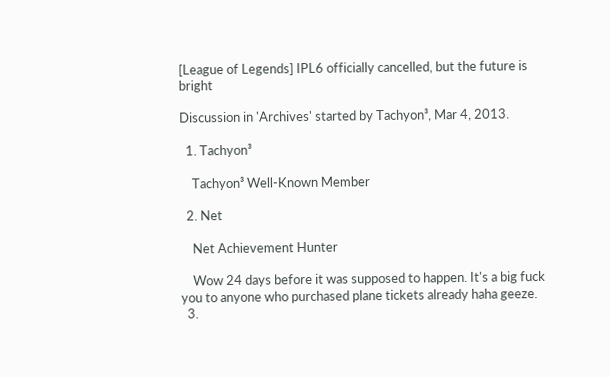[League of Legends] IPL6 officially cancelled, but the future is bright

Discussion in 'Archives' started by Tachyon³, Mar 4, 2013.

  1. Tachyon³

    Tachyon³ Well-Known Member

  2. Net

    Net Achievement Hunter

    Wow 24 days before it was supposed to happen. It's a big fuck you to anyone who purchased plane tickets already haha geeze.
  3.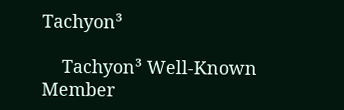Tachyon³

    Tachyon³ Well-Known Member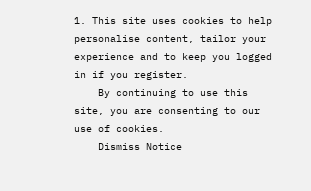1. This site uses cookies to help personalise content, tailor your experience and to keep you logged in if you register.
    By continuing to use this site, you are consenting to our use of cookies.
    Dismiss Notice